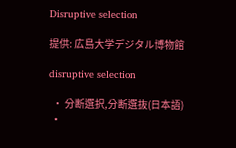Disruptive selection

提供: 広島大学デジタル博物館

disruptive selection

  • 分断選択,分断選抜(日本語)
  •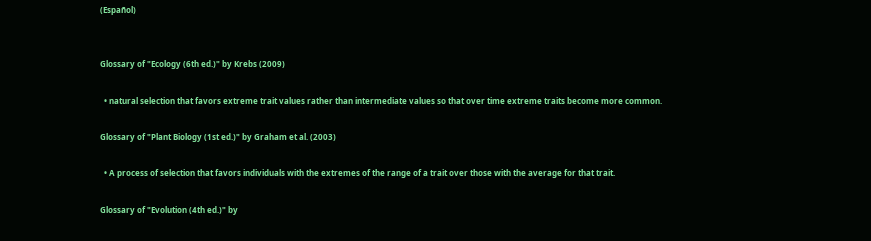(Español)


Glossary of "Ecology (6th ed.)" by Krebs (2009)

  • natural selection that favors extreme trait values rather than intermediate values so that over time extreme traits become more common.

Glossary of "Plant Biology (1st ed.)" by Graham et al. (2003)

  • A process of selection that favors individuals with the extremes of the range of a trait over those with the average for that trait.

Glossary of "Evolution (4th ed.)" by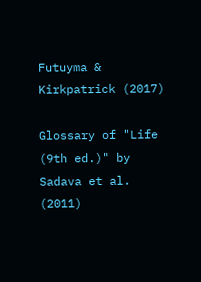Futuyma & Kirkpatrick (2017)

Glossary of "Life (9th ed.)" by Sadava et al. (2011)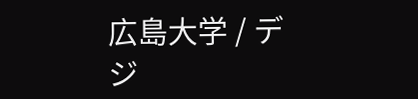広島大学 / デジ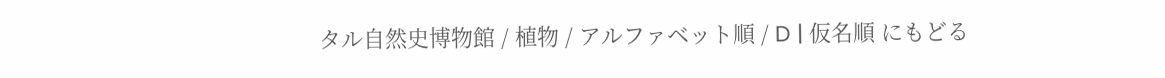タル自然史博物館 / 植物 / アルファベット順 / D | 仮名順 にもどる